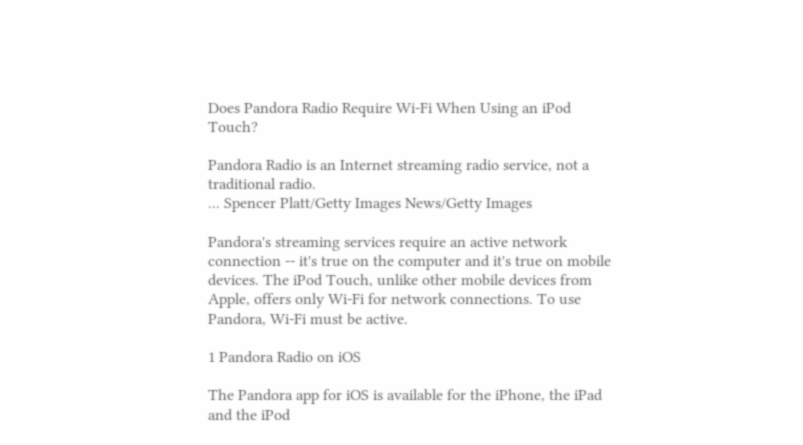Does Pandora Radio Require Wi-Fi When Using an iPod Touch?

Pandora Radio is an Internet streaming radio service, not a traditional radio.
... Spencer Platt/Getty Images News/Getty Images

Pandora's streaming services require an active network connection -- it's true on the computer and it's true on mobile devices. The iPod Touch, unlike other mobile devices from Apple, offers only Wi-Fi for network connections. To use Pandora, Wi-Fi must be active.

1 Pandora Radio on iOS

The Pandora app for iOS is available for the iPhone, the iPad and the iPod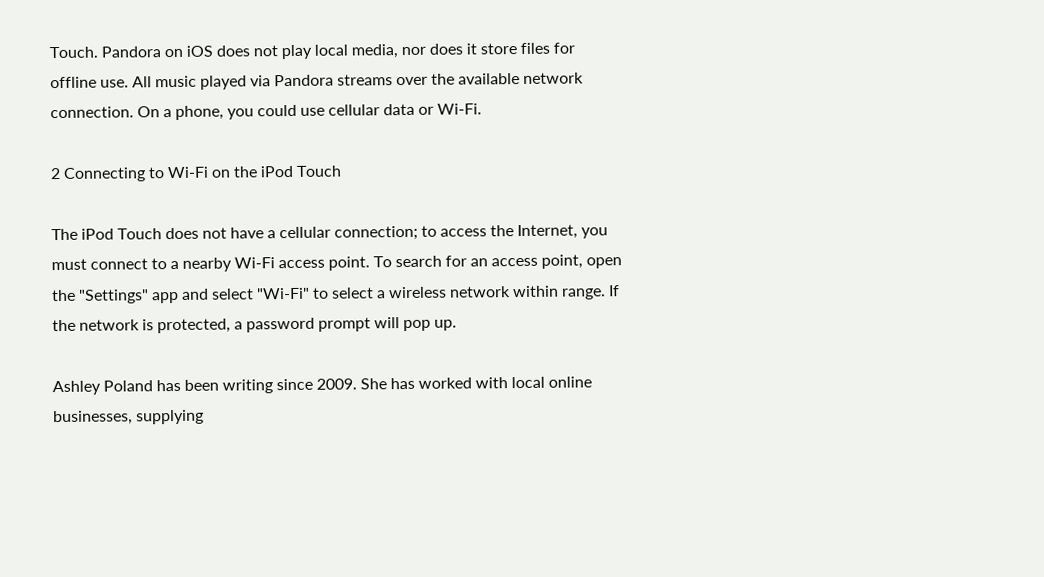Touch. Pandora on iOS does not play local media, nor does it store files for offline use. All music played via Pandora streams over the available network connection. On a phone, you could use cellular data or Wi-Fi.

2 Connecting to Wi-Fi on the iPod Touch

The iPod Touch does not have a cellular connection; to access the Internet, you must connect to a nearby Wi-Fi access point. To search for an access point, open the "Settings" app and select "Wi-Fi" to select a wireless network within range. If the network is protected, a password prompt will pop up.

Ashley Poland has been writing since 2009. She has worked with local online businesses, supplying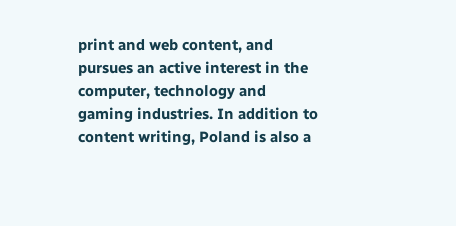print and web content, and pursues an active interest in the computer, technology and gaming industries. In addition to content writing, Poland is also a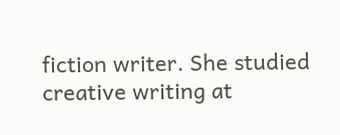fiction writer. She studied creative writing at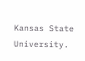Kansas State University.